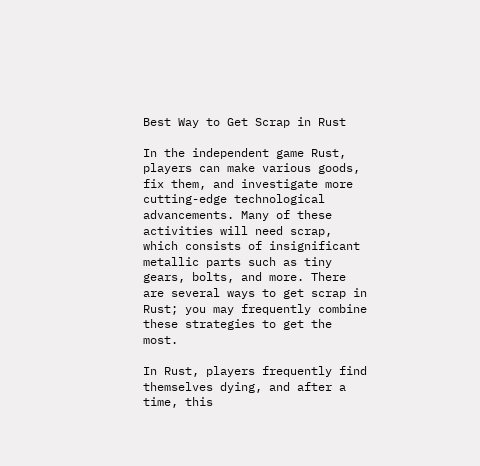Best Way to Get Scrap in Rust

In the independent game Rust, players can make various goods, fix them, and investigate more cutting-edge technological advancements. Many of these activities will need scrap, which consists of insignificant metallic parts such as tiny gears, bolts, and more. There are several ways to get scrap in Rust; you may frequently combine these strategies to get the most.

In Rust, players frequently find themselves dying, and after a time, this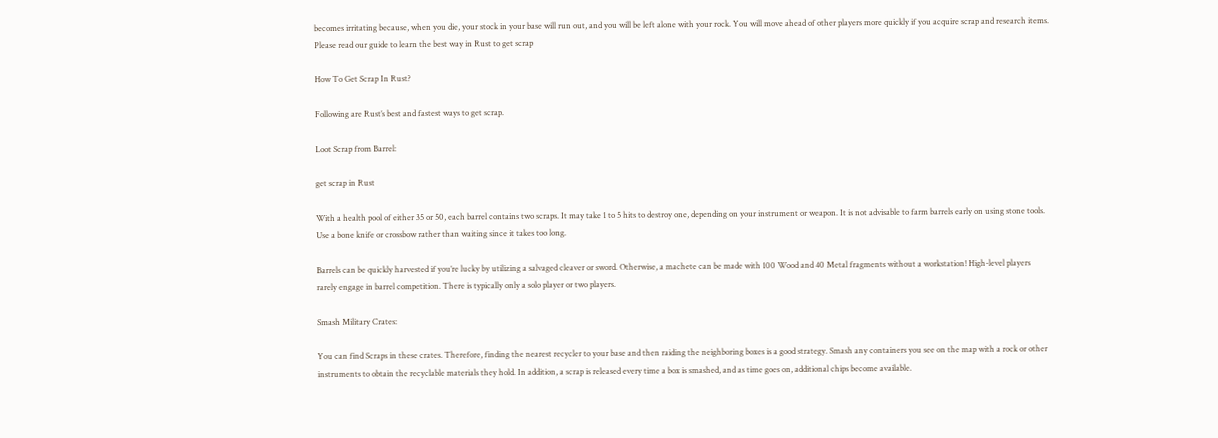becomes irritating because, when you die, your stock in your base will run out, and you will be left alone with your rock. You will move ahead of other players more quickly if you acquire scrap and research items. Please read our guide to learn the best way in Rust to get scrap

How To Get Scrap In Rust?

Following are Rust’s best and fastest ways to get scrap.

Loot Scrap from Barrel:

get scrap in Rust

With a health pool of either 35 or 50, each barrel contains two scraps. It may take 1 to 5 hits to destroy one, depending on your instrument or weapon. It is not advisable to farm barrels early on using stone tools. Use a bone knife or crossbow rather than waiting since it takes too long.

Barrels can be quickly harvested if you’re lucky by utilizing a salvaged cleaver or sword. Otherwise, a machete can be made with 100 Wood and 40 Metal fragments without a workstation! High-level players rarely engage in barrel competition. There is typically only a solo player or two players.

Smash Military Crates:

You can find Scraps in these crates. Therefore, finding the nearest recycler to your base and then raiding the neighboring boxes is a good strategy. Smash any containers you see on the map with a rock or other instruments to obtain the recyclable materials they hold. In addition, a scrap is released every time a box is smashed, and as time goes on, additional chips become available.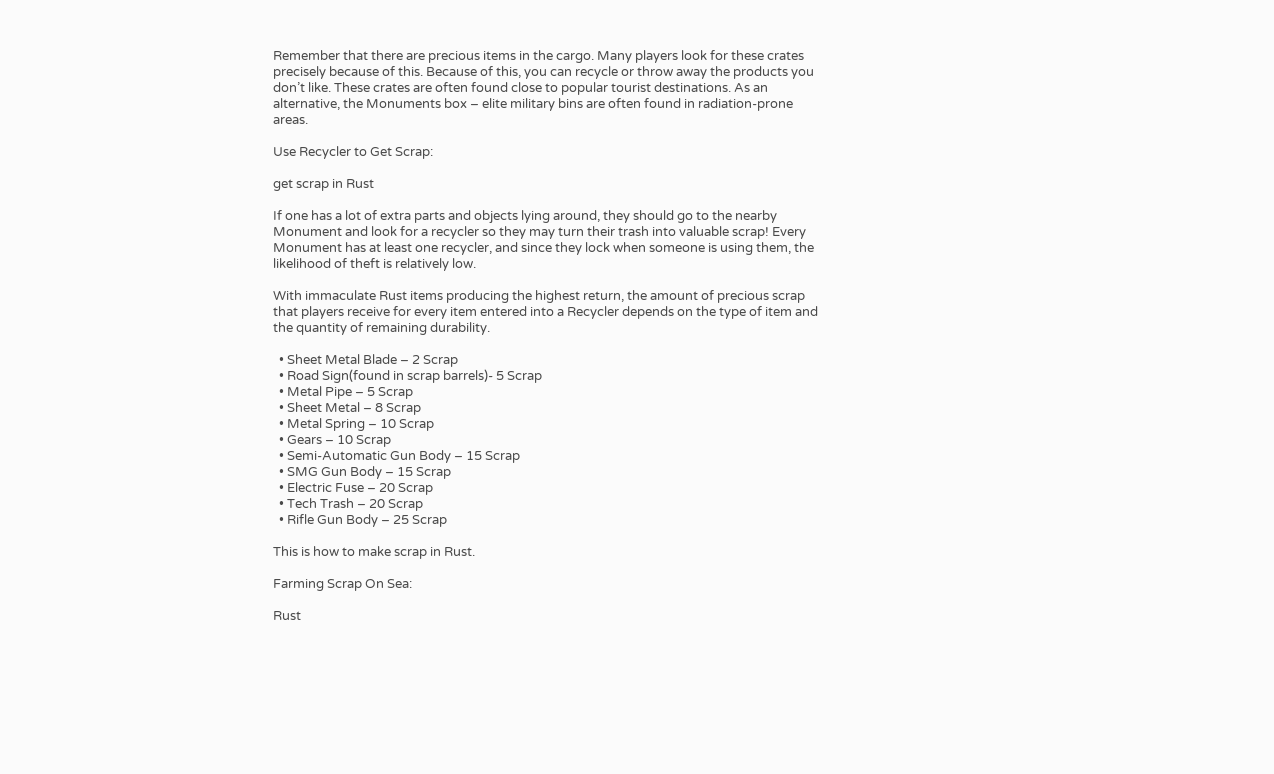Remember that there are precious items in the cargo. Many players look for these crates precisely because of this. Because of this, you can recycle or throw away the products you don’t like. These crates are often found close to popular tourist destinations. As an alternative, the Monuments box – elite military bins are often found in radiation-prone areas.

Use Recycler to Get Scrap:

get scrap in Rust

If one has a lot of extra parts and objects lying around, they should go to the nearby Monument and look for a recycler so they may turn their trash into valuable scrap! Every Monument has at least one recycler, and since they lock when someone is using them, the likelihood of theft is relatively low.

With immaculate Rust items producing the highest return, the amount of precious scrap that players receive for every item entered into a Recycler depends on the type of item and the quantity of remaining durability.

  • Sheet Metal Blade – 2 Scrap
  • Road Sign(found in scrap barrels)- 5 Scrap
  • Metal Pipe – 5 Scrap
  • Sheet Metal – 8 Scrap
  • Metal Spring – 10 Scrap
  • Gears – 10 Scrap
  • Semi-Automatic Gun Body – 15 Scrap
  • SMG Gun Body – 15 Scrap
  • Electric Fuse – 20 Scrap
  • Tech Trash – 20 Scrap
  • Rifle Gun Body – 25 Scrap

This is how to make scrap in Rust.

Farming Scrap On Sea:

Rust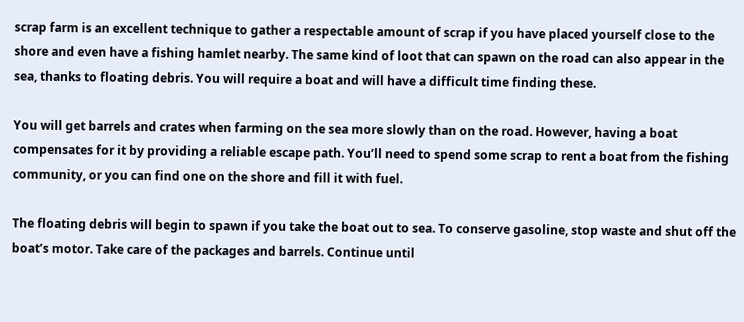scrap farm is an excellent technique to gather a respectable amount of scrap if you have placed yourself close to the shore and even have a fishing hamlet nearby. The same kind of loot that can spawn on the road can also appear in the sea, thanks to floating debris. You will require a boat and will have a difficult time finding these.

You will get barrels and crates when farming on the sea more slowly than on the road. However, having a boat compensates for it by providing a reliable escape path. You’ll need to spend some scrap to rent a boat from the fishing community, or you can find one on the shore and fill it with fuel.

The floating debris will begin to spawn if you take the boat out to sea. To conserve gasoline, stop waste and shut off the boat’s motor. Take care of the packages and barrels. Continue until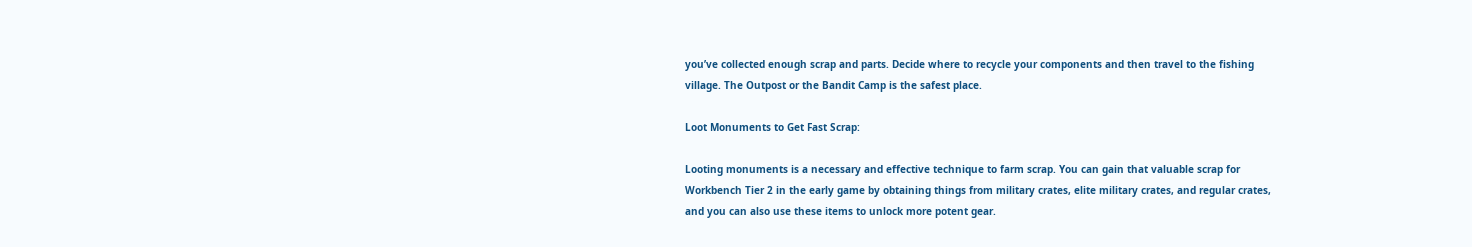you’ve collected enough scrap and parts. Decide where to recycle your components and then travel to the fishing village. The Outpost or the Bandit Camp is the safest place.

Loot Monuments to Get Fast Scrap:

Looting monuments is a necessary and effective technique to farm scrap. You can gain that valuable scrap for Workbench Tier 2 in the early game by obtaining things from military crates, elite military crates, and regular crates, and you can also use these items to unlock more potent gear.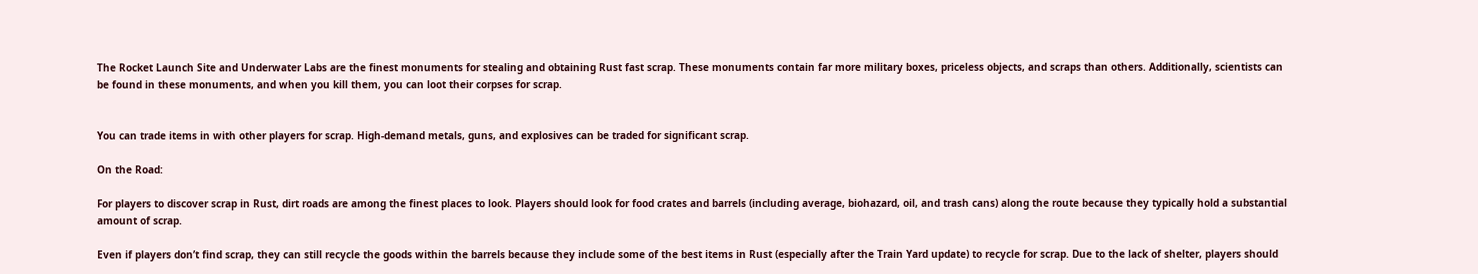The Rocket Launch Site and Underwater Labs are the finest monuments for stealing and obtaining Rust fast scrap. These monuments contain far more military boxes, priceless objects, and scraps than others. Additionally, scientists can be found in these monuments, and when you kill them, you can loot their corpses for scrap.


You can trade items in with other players for scrap. High-demand metals, guns, and explosives can be traded for significant scrap.

On the Road:

For players to discover scrap in Rust, dirt roads are among the finest places to look. Players should look for food crates and barrels (including average, biohazard, oil, and trash cans) along the route because they typically hold a substantial amount of scrap.

Even if players don’t find scrap, they can still recycle the goods within the barrels because they include some of the best items in Rust (especially after the Train Yard update) to recycle for scrap. Due to the lack of shelter, players should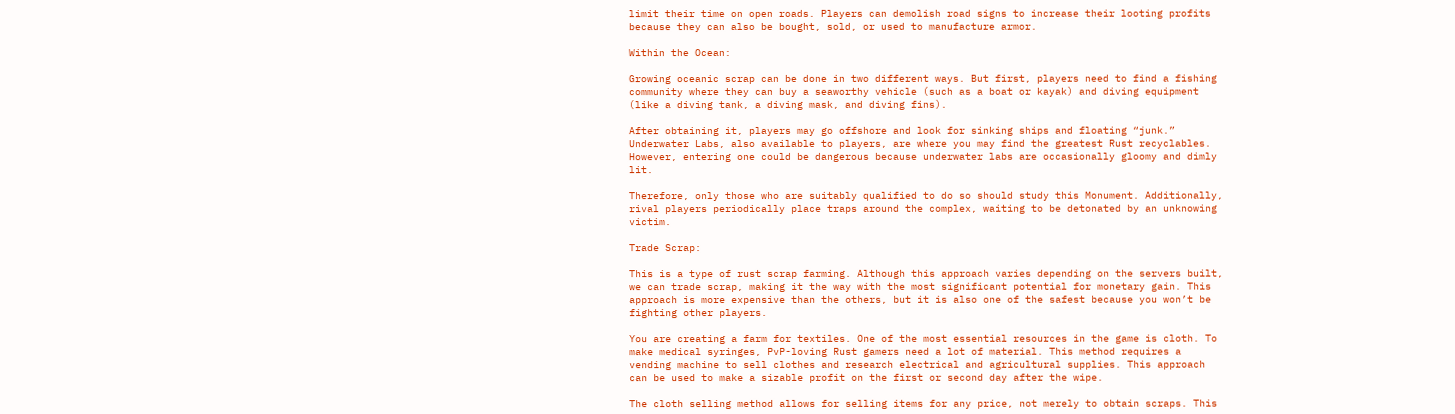limit their time on open roads. Players can demolish road signs to increase their looting profits because they can also be bought, sold, or used to manufacture armor.

Within the Ocean:

Growing oceanic scrap can be done in two different ways. But first, players need to find a fishing community where they can buy a seaworthy vehicle (such as a boat or kayak) and diving equipment (like a diving tank, a diving mask, and diving fins).

After obtaining it, players may go offshore and look for sinking ships and floating “junk.” Underwater Labs, also available to players, are where you may find the greatest Rust recyclables. However, entering one could be dangerous because underwater labs are occasionally gloomy and dimly lit.

Therefore, only those who are suitably qualified to do so should study this Monument. Additionally, rival players periodically place traps around the complex, waiting to be detonated by an unknowing victim.

Trade Scrap:

This is a type of rust scrap farming. Although this approach varies depending on the servers built, we can trade scrap, making it the way with the most significant potential for monetary gain. This approach is more expensive than the others, but it is also one of the safest because you won’t be fighting other players.

You are creating a farm for textiles. One of the most essential resources in the game is cloth. To make medical syringes, PvP-loving Rust gamers need a lot of material. This method requires a vending machine to sell clothes and research electrical and agricultural supplies. This approach can be used to make a sizable profit on the first or second day after the wipe.

The cloth selling method allows for selling items for any price, not merely to obtain scraps. This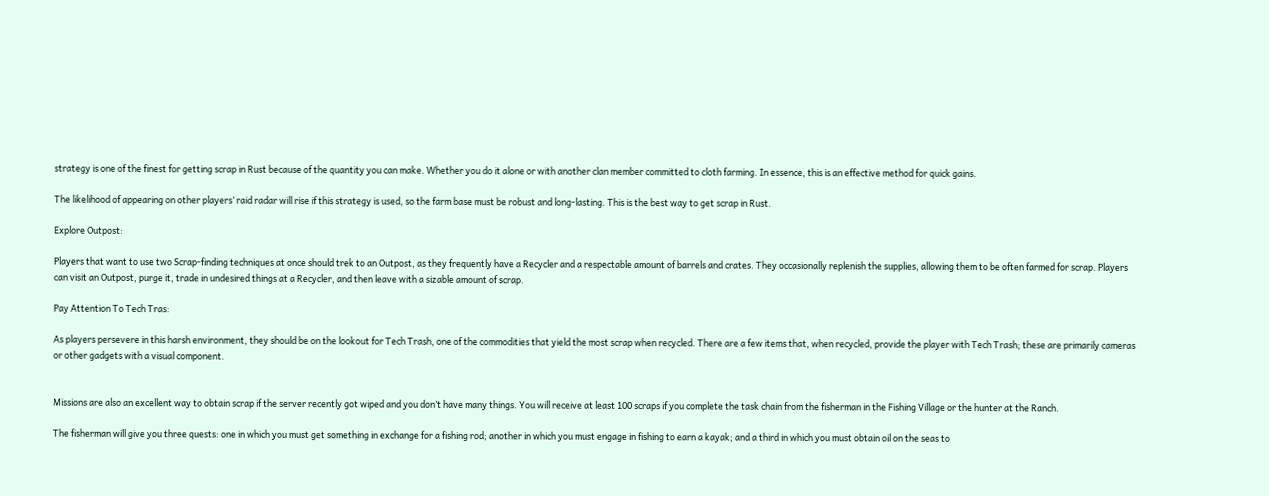strategy is one of the finest for getting scrap in Rust because of the quantity you can make. Whether you do it alone or with another clan member committed to cloth farming. In essence, this is an effective method for quick gains.

The likelihood of appearing on other players’ raid radar will rise if this strategy is used, so the farm base must be robust and long-lasting. This is the best way to get scrap in Rust.

Explore Outpost:

Players that want to use two Scrap-finding techniques at once should trek to an Outpost, as they frequently have a Recycler and a respectable amount of barrels and crates. They occasionally replenish the supplies, allowing them to be often farmed for scrap. Players can visit an Outpost, purge it, trade in undesired things at a Recycler, and then leave with a sizable amount of scrap.

Pay Attention To Tech Tras:

As players persevere in this harsh environment, they should be on the lookout for Tech Trash, one of the commodities that yield the most scrap when recycled. There are a few items that, when recycled, provide the player with Tech Trash; these are primarily cameras or other gadgets with a visual component.


Missions are also an excellent way to obtain scrap if the server recently got wiped and you don’t have many things. You will receive at least 100 scraps if you complete the task chain from the fisherman in the Fishing Village or the hunter at the Ranch.

The fisherman will give you three quests: one in which you must get something in exchange for a fishing rod; another in which you must engage in fishing to earn a kayak; and a third in which you must obtain oil on the seas to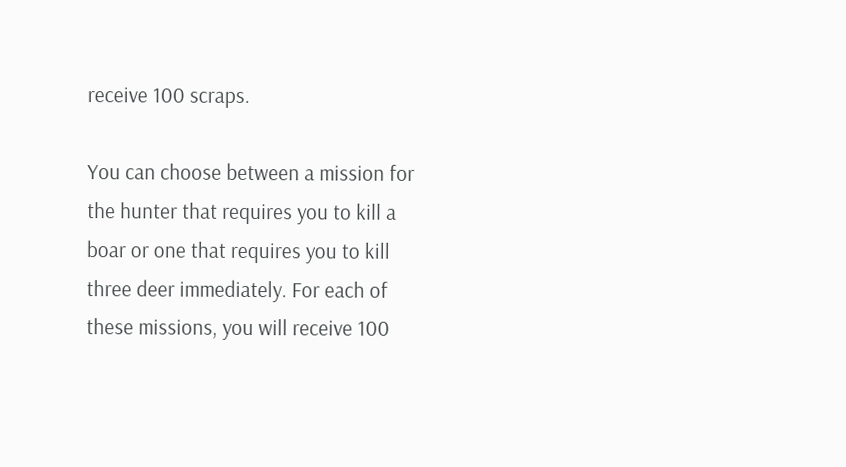receive 100 scraps.

You can choose between a mission for the hunter that requires you to kill a boar or one that requires you to kill three deer immediately. For each of these missions, you will receive 100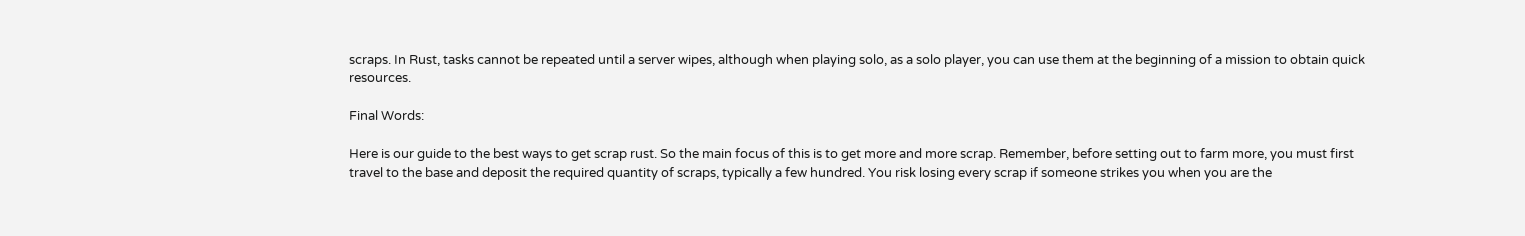scraps. In Rust, tasks cannot be repeated until a server wipes, although when playing solo, as a solo player, you can use them at the beginning of a mission to obtain quick resources.

Final Words:

Here is our guide to the best ways to get scrap rust. So the main focus of this is to get more and more scrap. Remember, before setting out to farm more, you must first travel to the base and deposit the required quantity of scraps, typically a few hundred. You risk losing every scrap if someone strikes you when you are the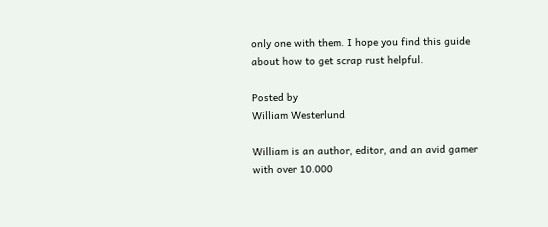only one with them. I hope you find this guide about how to get scrap rust helpful.

Posted by
William Westerlund

William is an author, editor, and an avid gamer with over 10.000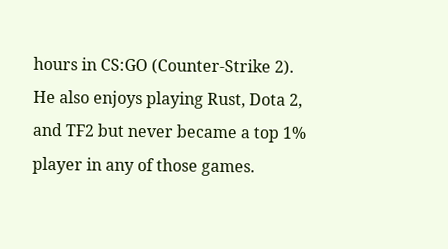hours in CS:GO (Counter-Strike 2). He also enjoys playing Rust, Dota 2, and TF2 but never became a top 1% player in any of those games.